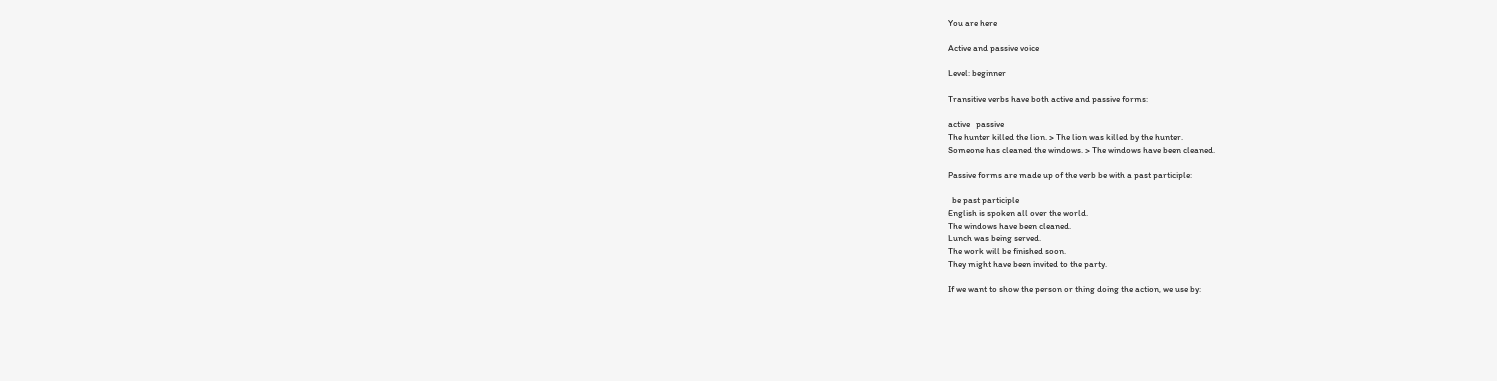You are here

Active and passive voice

Level: beginner

Transitive verbs have both active and passive forms:

active   passive
The hunter killed the lion. > The lion was killed by the hunter.
Someone has cleaned the windows. > The windows have been cleaned.

Passive forms are made up of the verb be with a past participle:

  be past participle
English is spoken all over the world.
The windows have been cleaned.
Lunch was being served.
The work will be finished soon.
They might have been invited to the party.

If we want to show the person or thing doing the action, we use by: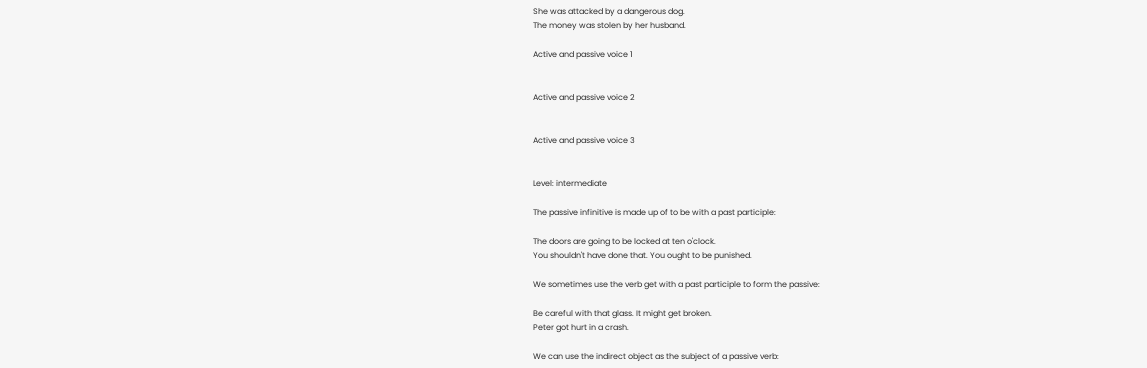She was attacked by a dangerous dog.
The money was stolen by her husband.

Active and passive voice 1


Active and passive voice 2


Active and passive voice 3


Level: intermediate

The passive infinitive is made up of to be with a past participle:

The doors are going to be locked at ten o'clock.
You shouldn't have done that. You ought to be punished.

We sometimes use the verb get with a past participle to form the passive:

Be careful with that glass. It might get broken.
Peter got hurt in a crash.

We can use the indirect object as the subject of a passive verb: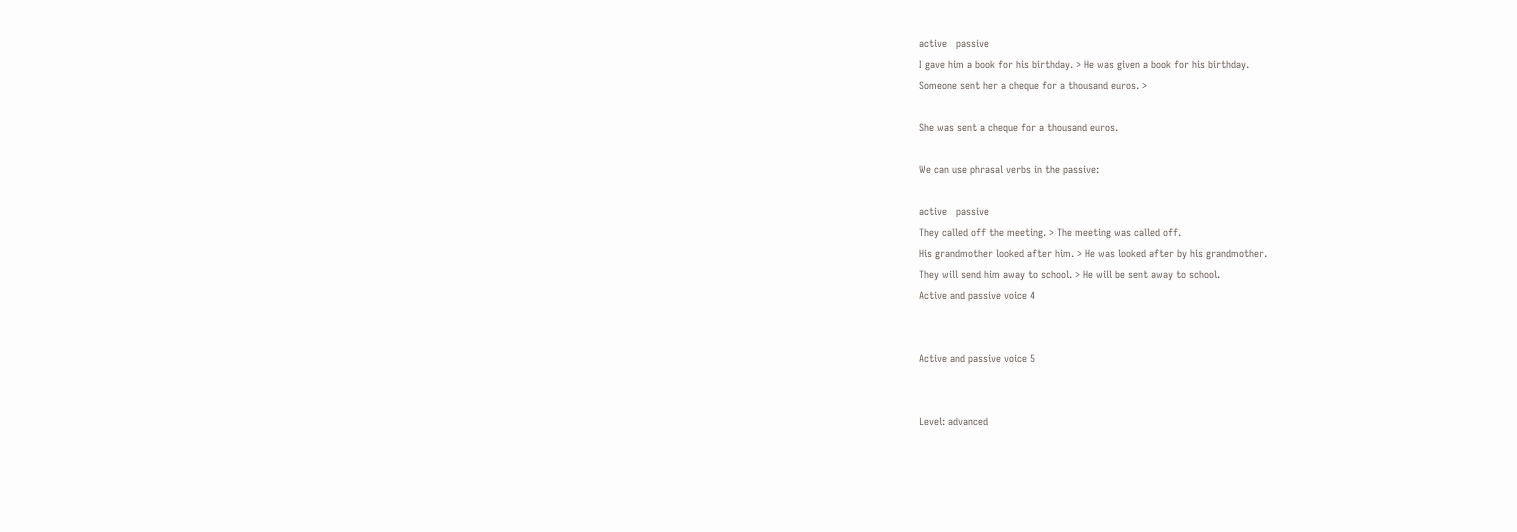active   passive
I gave him a book for his birthday. > He was given a book for his birthday.
Someone sent her a cheque for a thousand euros. >

She was sent a cheque for a thousand euros.

We can use phrasal verbs in the passive:

active   passive
They called off the meeting. > The meeting was called off.
His grandmother looked after him. > He was looked after by his grandmother.
They will send him away to school. > He will be sent away to school.
Active and passive voice 4


Active and passive voice 5


Level: advanced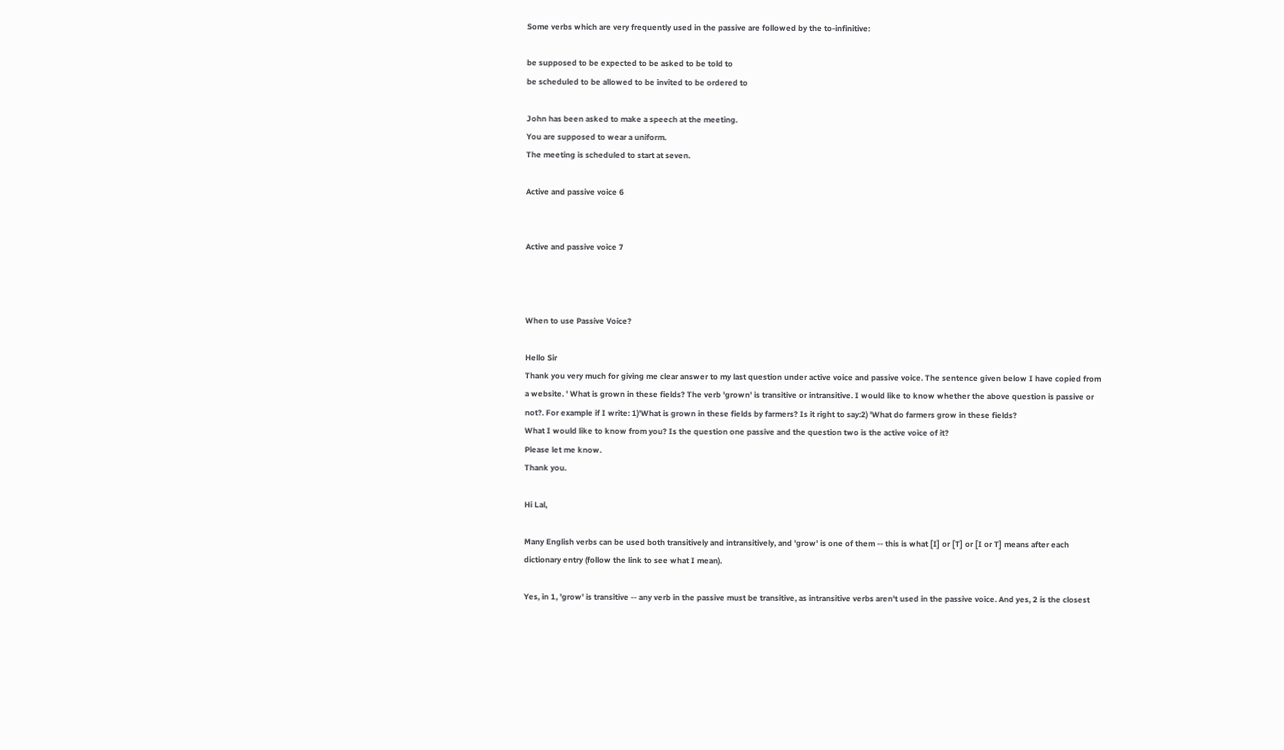Some verbs which are very frequently used in the passive are followed by the to-infinitive:

be supposed to be expected to be asked to be told to
be scheduled to be allowed to be invited to be ordered to

John has been asked to make a speech at the meeting.
You are supposed to wear a uniform.
The meeting is scheduled to start at seven.

Active and passive voice 6


Active and passive voice 7



When to use Passive Voice?

Hello Sir
Thank you very much for giving me clear answer to my last question under active voice and passive voice. The sentence given below I have copied from a website. ' What is grown in these fields? The verb 'grown' is transitive or intransitive. I would like to know whether the above question is passive or not?. For example if I write: 1)'What is grown in these fields by farmers? Is it right to say:2) 'What do farmers grow in these fields?
What I would like to know from you? Is the question one passive and the question two is the active voice of it?
Please let me know.
Thank you.

Hi Lal,

Many English verbs can be used both transitively and intransitively, and 'grow' is one of them -- this is what [I] or [T] or [I or T] means after each dictionary entry (follow the link to see what I mean).

Yes, in 1, 'grow' is transitive -- any verb in the passive must be transitive, as intransitive verbs aren't used in the passive voice. And yes, 2 is the closest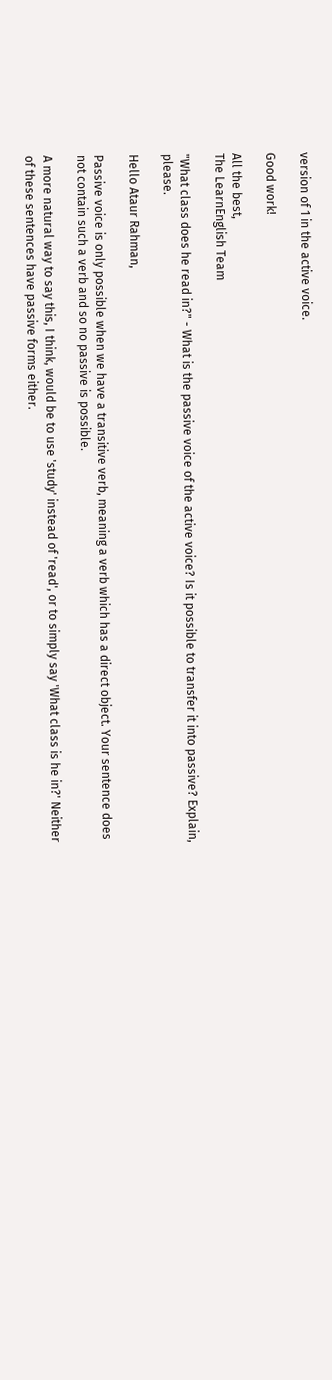version of 1 in the active voice.

Good work!

All the best,
The LearnEnglish Team

"What class does he read in?" - What is the passive voice of the active voice? Is it possible to transfer it into passive? Explain, please.

Hello Ataur Rahman,

Passive voice is only possible when we have a transitive verb, meaning a verb which has a direct object. Your sentence does not contain such a verb and so no passive is possible.

A more natural way to say this, I think, would be to use 'study' instead of 'read', or to simply say 'What class is he in?' Neither of these sentences have passive forms either.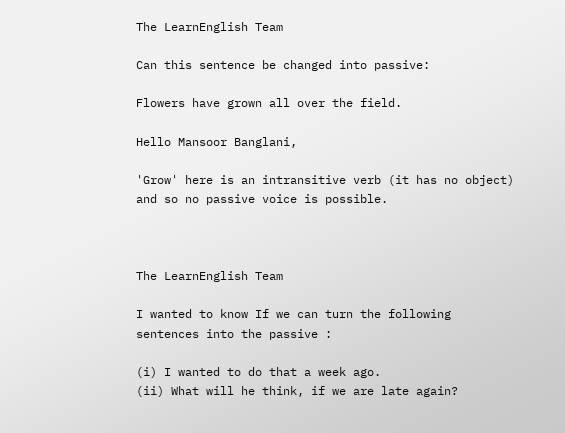The LearnEnglish Team

Can this sentence be changed into passive:

Flowers have grown all over the field.

Hello Mansoor Banglani,

'Grow' here is an intransitive verb (it has no object) and so no passive voice is possible.



The LearnEnglish Team

I wanted to know If we can turn the following sentences into the passive :

(i) I wanted to do that a week ago.
(ii) What will he think, if we are late again?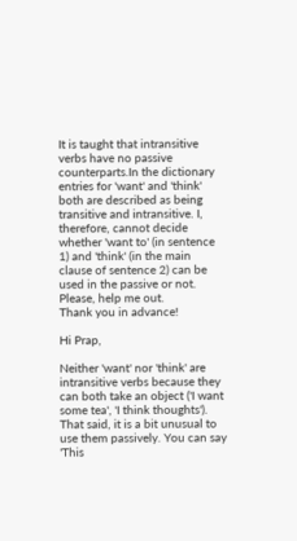It is taught that intransitive verbs have no passive counterparts.In the dictionary entries for 'want' and 'think' both are described as being transitive and intransitive. I, therefore, cannot decide whether 'want to' (in sentence 1) and 'think' (in the main clause of sentence 2) can be used in the passive or not.
Please, help me out.
Thank you in advance!

Hi Prap,

Neither 'want' nor 'think' are intransitive verbs because they can both take an object ('I want some tea', 'I think thoughts'). That said, it is a bit unusual to use them passively. You can say 'This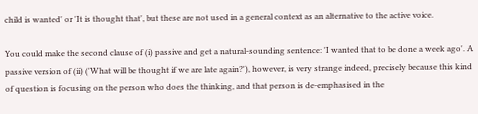child is wanted' or 'It is thought that', but these are not used in a general context as an alternative to the active voice.

You could make the second clause of (i) passive and get a natural-sounding sentence: 'I wanted that to be done a week ago'. A passive version of (ii) ('What will be thought if we are late again?'), however, is very strange indeed, precisely because this kind of question is focusing on the person who does the thinking, and that person is de-emphasised in the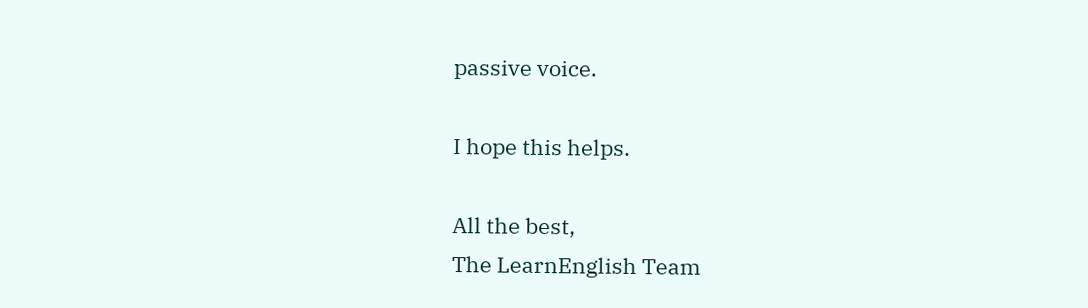passive voice.

I hope this helps.

All the best,
The LearnEnglish Team